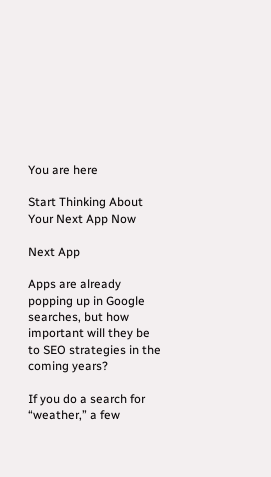You are here

Start Thinking About Your Next App Now

Next App

Apps are already popping up in Google searches, but how important will they be to SEO strategies in the coming years?

If you do a search for “weather,” a few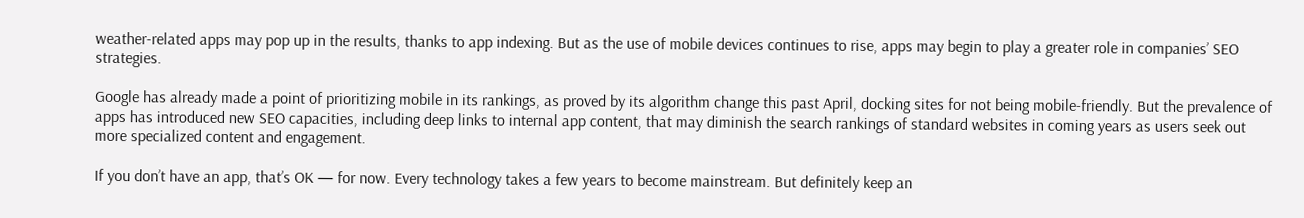weather-related apps may pop up in the results, thanks to app indexing. But as the use of mobile devices continues to rise, apps may begin to play a greater role in companies’ SEO strategies.

Google has already made a point of prioritizing mobile in its rankings, as proved by its algorithm change this past April, docking sites for not being mobile-friendly. But the prevalence of apps has introduced new SEO capacities, including deep links to internal app content, that may diminish the search rankings of standard websites in coming years as users seek out more specialized content and engagement.

If you don’t have an app, that’s OK — for now. Every technology takes a few years to become mainstream. But definitely keep an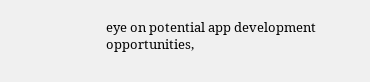eye on potential app development opportunities,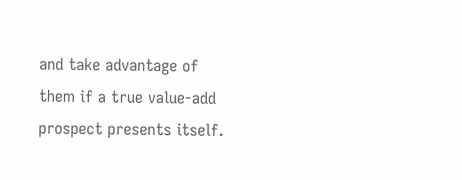and take advantage of them if a true value-add prospect presents itself.